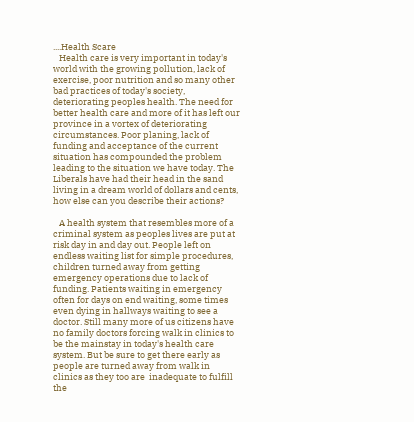....Health Scare
   Health care is very important in today's world with the growing pollution, lack of exercise, poor nutrition and so many other bad practices of today's society, deteriorating peoples health. The need for better health care and more of it has left our province in a vortex of deteriorating circumstances. Poor planing, lack of funding and acceptance of the current situation has compounded the problem leading to the situation we have today. The Liberals have had their head in the sand living in a dream world of dollars and cents, how else can you describe their actions?

   A health system that resembles more of a criminal system as peoples lives are put at risk day in and day out. People left on endless waiting list for simple procedures, children turned away from getting emergency operations due to lack of funding. Patients waiting in emergency often for days on end waiting, some times even dying in hallways waiting to see a doctor. Still many more of us citizens have no family doctors forcing walk in clinics to be the mainstay in today's health care system. But be sure to get there early as people are turned away from walk in clinics as they too are  inadequate to fulfill the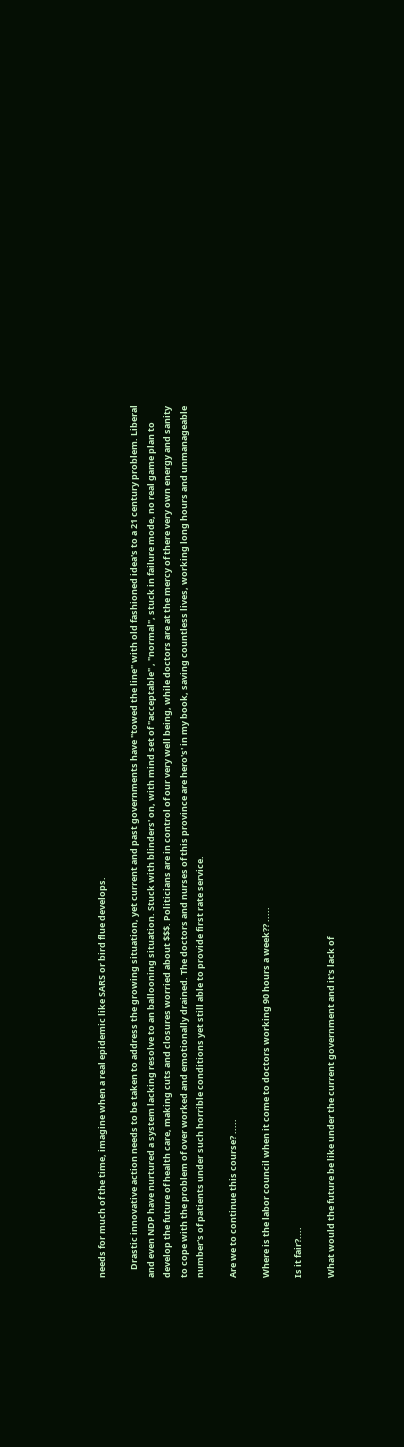needs for much of the time, imagine when a real epidemic like SARS or bird flue develops.

    Drastic innovative action needs to be taken to address the growing situation, yet current and past governments have "towed the line" with old fashioned idea's to a 21 century problem. Liberal and even NDP have nurtured a system lacking resolve to an ballooning situation. Stuck with blinders' on, with mind set of "acceptable" , "normal", stuck in failure mode, no real game plan to develop the future of health care, making cuts and closures worried about $$$. Politicians are in control of our very well being, while doctors are at the mercy of there very own energy and sanity to cope with the problem of over worked and emotionally drained. The doctors and nurses of this province are hero's' in my book, saving countless lives, working long hours and unmanageable number's of patients under such horrible conditions yet still able to provide first rate service.

Are we to continue this course? .....

Where is the labor council when it come to doctors working 90 hours a week?? .....

Is it fair?....

What would the future be like under the current government and it's lack of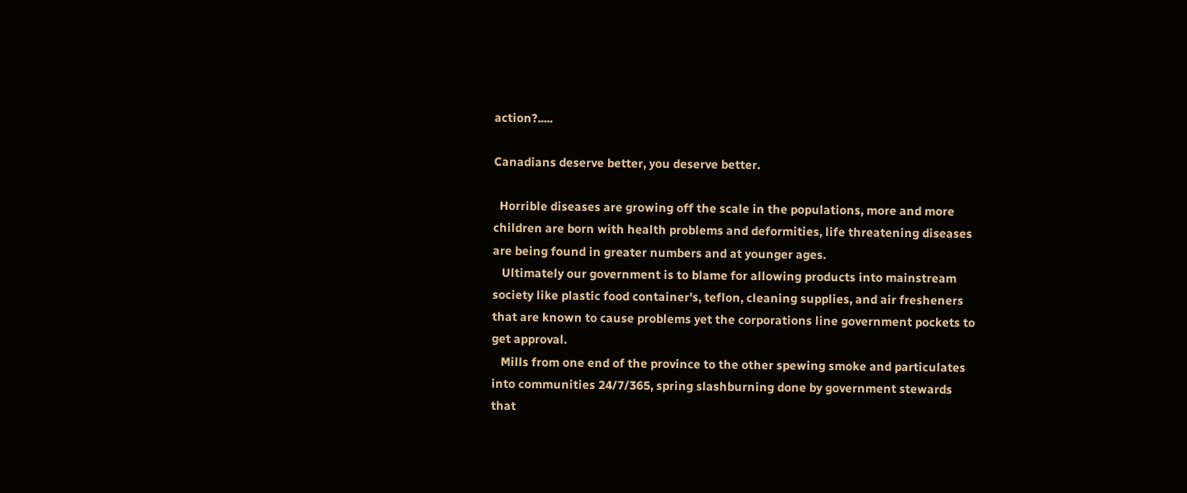action?.....

Canadians deserve better, you deserve better.

  Horrible diseases are growing off the scale in the populations, more and more children are born with health problems and deformities, life threatening diseases are being found in greater numbers and at younger ages.
   Ultimately our government is to blame for allowing products into mainstream society like plastic food container's, teflon, cleaning supplies, and air fresheners that are known to cause problems yet the corporations line government pockets to get approval.
   Mills from one end of the province to the other spewing smoke and particulates into communities 24/7/365, spring slashburning done by government stewards that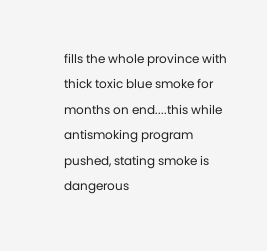fills the whole province with thick toxic blue smoke for months on end....this while antismoking program pushed, stating smoke is dangerous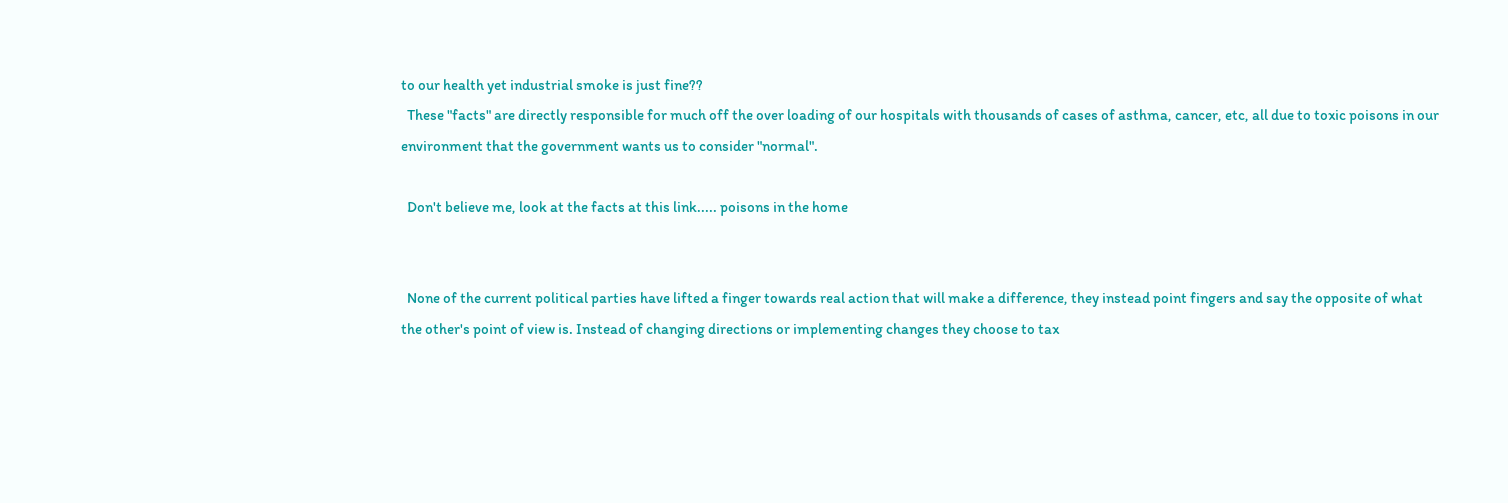to our health yet industrial smoke is just fine??
  These "facts" are directly responsible for much off the over loading of our hospitals with thousands of cases of asthma, cancer, etc, all due to toxic poisons in our environment that the government wants us to consider "normal".

  Don't believe me, look at the facts at this link..... poisons in the home


  None of the current political parties have lifted a finger towards real action that will make a difference, they instead point fingers and say the opposite of what the other's point of view is. Instead of changing directions or implementing changes they choose to tax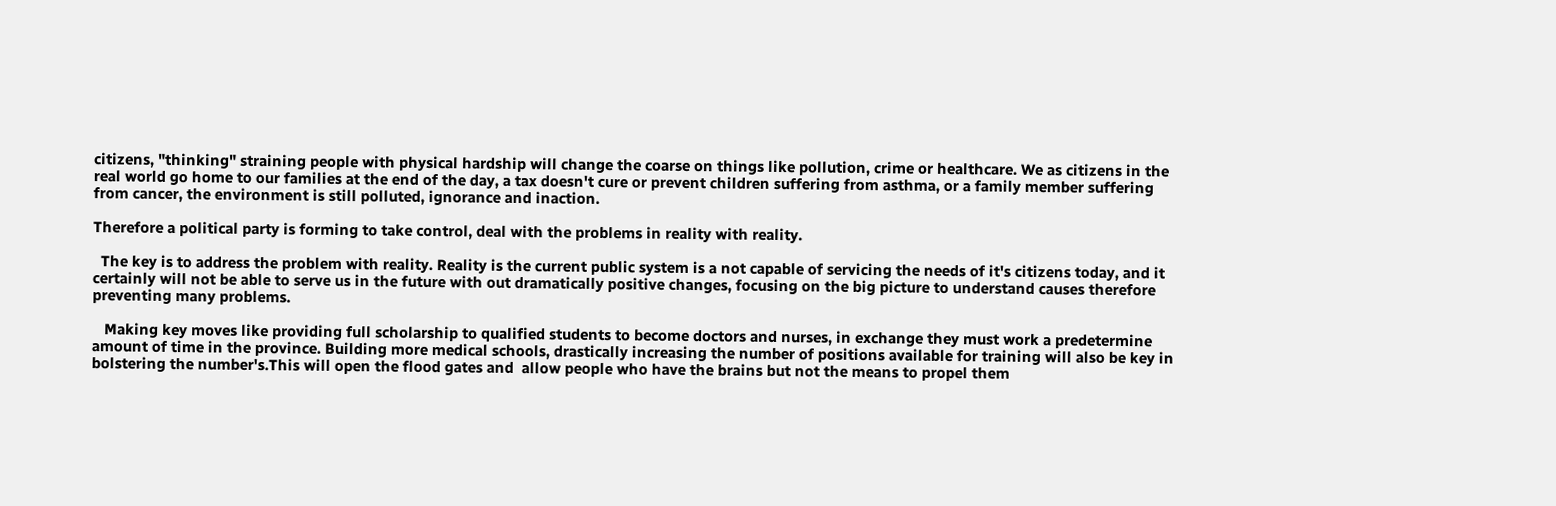citizens, "thinking" straining people with physical hardship will change the coarse on things like pollution, crime or healthcare. We as citizens in the real world go home to our families at the end of the day, a tax doesn't cure or prevent children suffering from asthma, or a family member suffering from cancer, the environment is still polluted, ignorance and inaction.

Therefore a political party is forming to take control, deal with the problems in reality with reality.

  The key is to address the problem with reality. Reality is the current public system is a not capable of servicing the needs of it's citizens today, and it certainly will not be able to serve us in the future with out dramatically positive changes, focusing on the big picture to understand causes therefore preventing many problems.

   Making key moves like providing full scholarship to qualified students to become doctors and nurses, in exchange they must work a predetermine amount of time in the province. Building more medical schools, drastically increasing the number of positions available for training will also be key in bolstering the number's.This will open the flood gates and  allow people who have the brains but not the means to propel them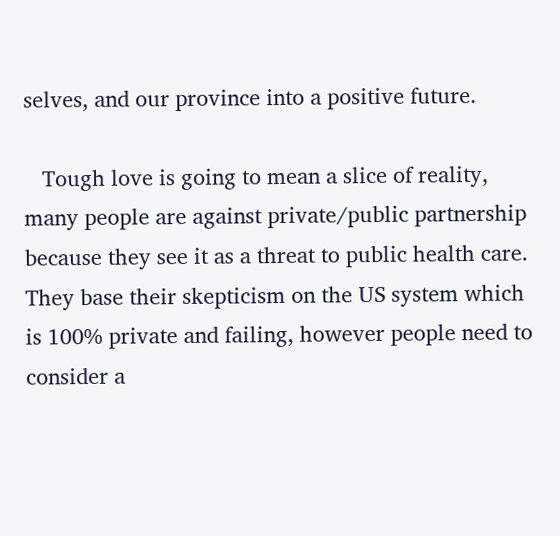selves, and our province into a positive future.

   Tough love is going to mean a slice of reality, many people are against private/public partnership because they see it as a threat to public health care. They base their skepticism on the US system which is 100% private and failing, however people need to consider a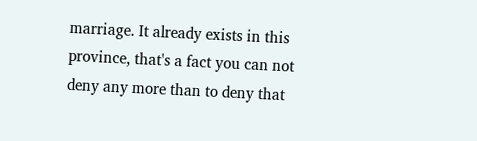marriage. It already exists in this province, that's a fact you can not deny any more than to deny that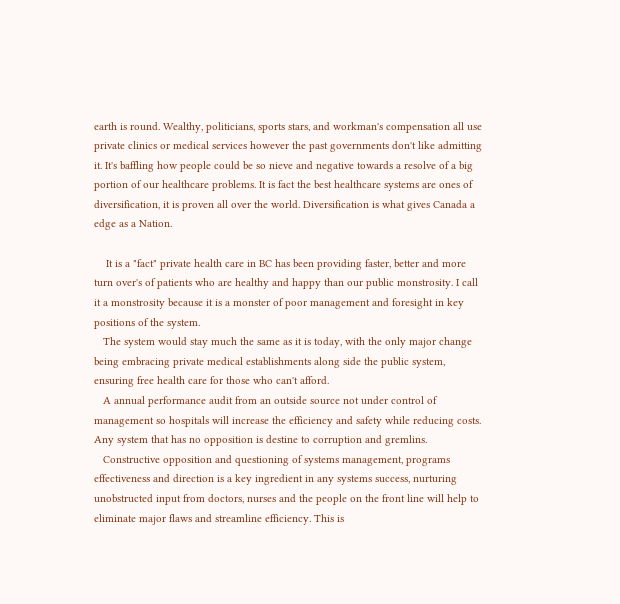earth is round. Wealthy, politicians, sports stars, and workman's compensation all use private clinics or medical services however the past governments don't like admitting it. It's baffling how people could be so nieve and negative towards a resolve of a big portion of our healthcare problems. It is fact the best healthcare systems are ones of diversification, it is proven all over the world. Diversification is what gives Canada a edge as a Nation.

    It is a "fact" private health care in BC has been providing faster, better and more turn over's of patients who are healthy and happy than our public monstrosity. I call it a monstrosity because it is a monster of poor management and foresight in key positions of the system.
   The system would stay much the same as it is today, with the only major change being embracing private medical establishments along side the public system, ensuring free health care for those who can't afford.
   A annual performance audit from an outside source not under control of management so hospitals will increase the efficiency and safety while reducing costs. Any system that has no opposition is destine to corruption and gremlins.
   Constructive opposition and questioning of systems management, programs effectiveness and direction is a key ingredient in any systems success, nurturing unobstructed input from doctors, nurses and the people on the front line will help to eliminate major flaws and streamline efficiency. This is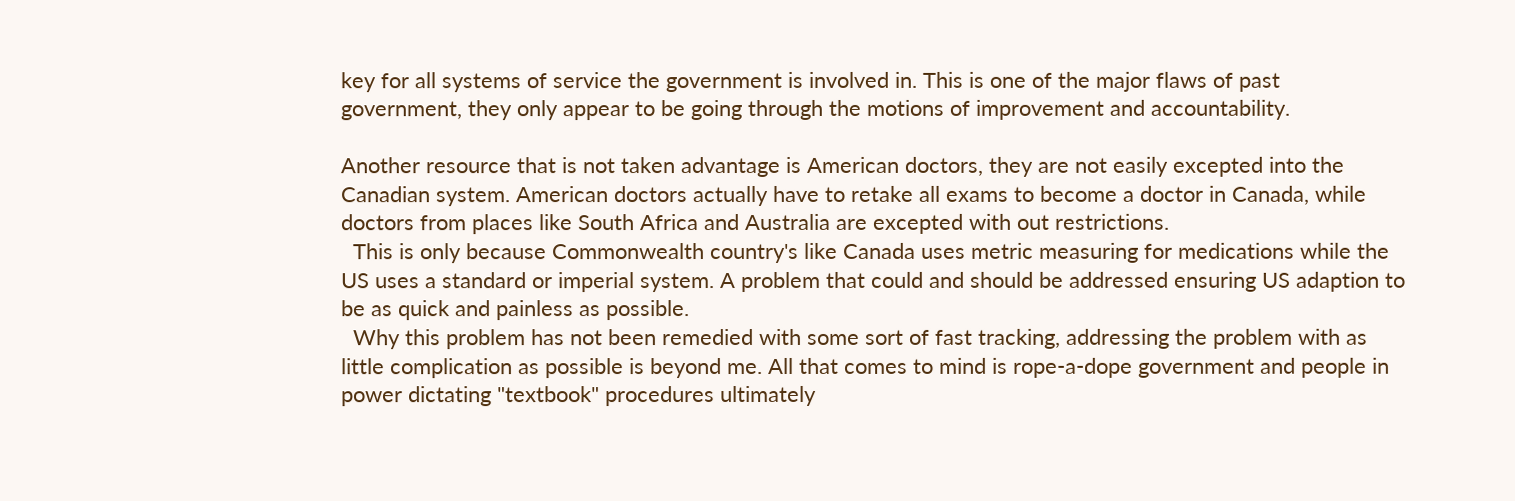key for all systems of service the government is involved in. This is one of the major flaws of past government, they only appear to be going through the motions of improvement and accountability.

Another resource that is not taken advantage is American doctors, they are not easily excepted into the Canadian system. American doctors actually have to retake all exams to become a doctor in Canada, while doctors from places like South Africa and Australia are excepted with out restrictions.
  This is only because Commonwealth country's like Canada uses metric measuring for medications while the US uses a standard or imperial system. A problem that could and should be addressed ensuring US adaption to be as quick and painless as possible.
  Why this problem has not been remedied with some sort of fast tracking, addressing the problem with as little complication as possible is beyond me. All that comes to mind is rope-a-dope government and people in power dictating "textbook" procedures ultimately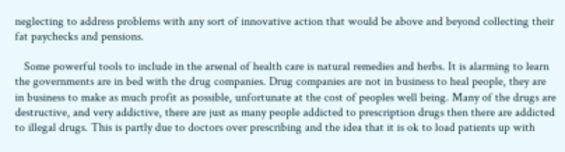neglecting to address problems with any sort of innovative action that would be above and beyond collecting their fat paychecks and pensions.

   Some powerful tools to include in the arsenal of health care is natural remedies and herbs. It is alarming to learn the governments are in bed with the drug companies. Drug companies are not in business to heal people, they are in business to make as much profit as possible, unfortunate at the cost of peoples well being. Many of the drugs are destructive, and very addictive, there are just as many people addicted to prescription drugs then there are addicted to illegal drugs. This is partly due to doctors over prescribing and the idea that it is ok to load patients up with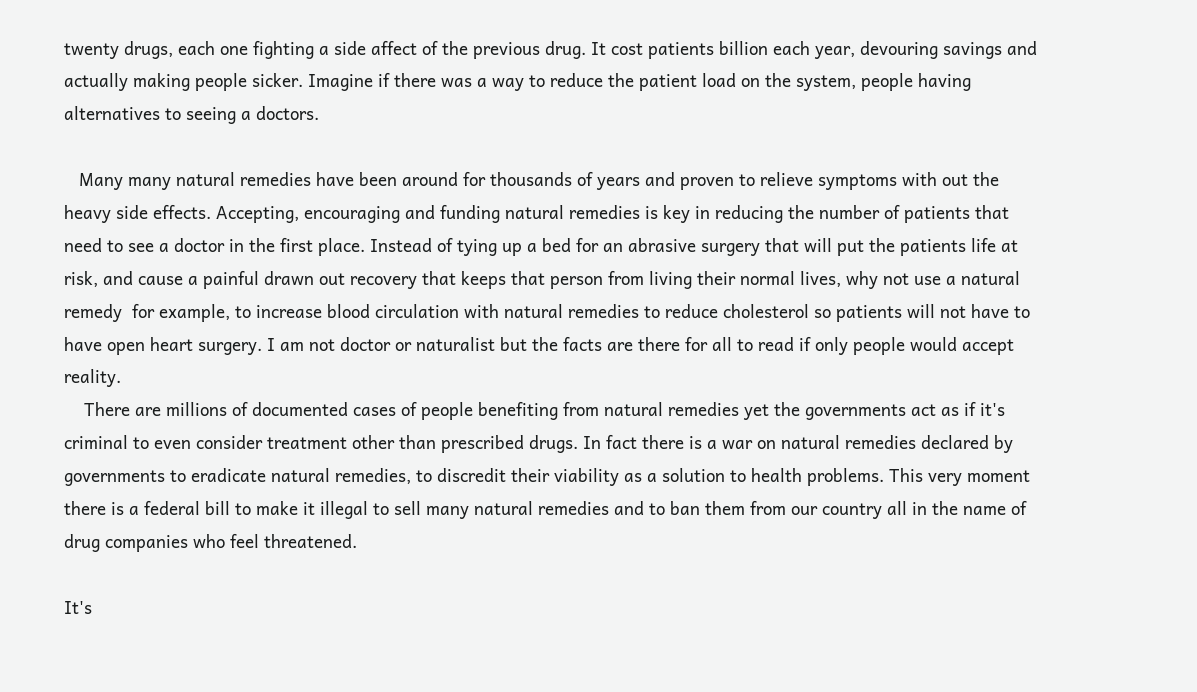twenty drugs, each one fighting a side affect of the previous drug. It cost patients billion each year, devouring savings and actually making people sicker. Imagine if there was a way to reduce the patient load on the system, people having alternatives to seeing a doctors.

   Many many natural remedies have been around for thousands of years and proven to relieve symptoms with out the heavy side effects. Accepting, encouraging and funding natural remedies is key in reducing the number of patients that need to see a doctor in the first place. Instead of tying up a bed for an abrasive surgery that will put the patients life at risk, and cause a painful drawn out recovery that keeps that person from living their normal lives, why not use a natural remedy  for example, to increase blood circulation with natural remedies to reduce cholesterol so patients will not have to have open heart surgery. I am not doctor or naturalist but the facts are there for all to read if only people would accept reality.
    There are millions of documented cases of people benefiting from natural remedies yet the governments act as if it's criminal to even consider treatment other than prescribed drugs. In fact there is a war on natural remedies declared by governments to eradicate natural remedies, to discredit their viability as a solution to health problems. This very moment there is a federal bill to make it illegal to sell many natural remedies and to ban them from our country all in the name of drug companies who feel threatened.

It's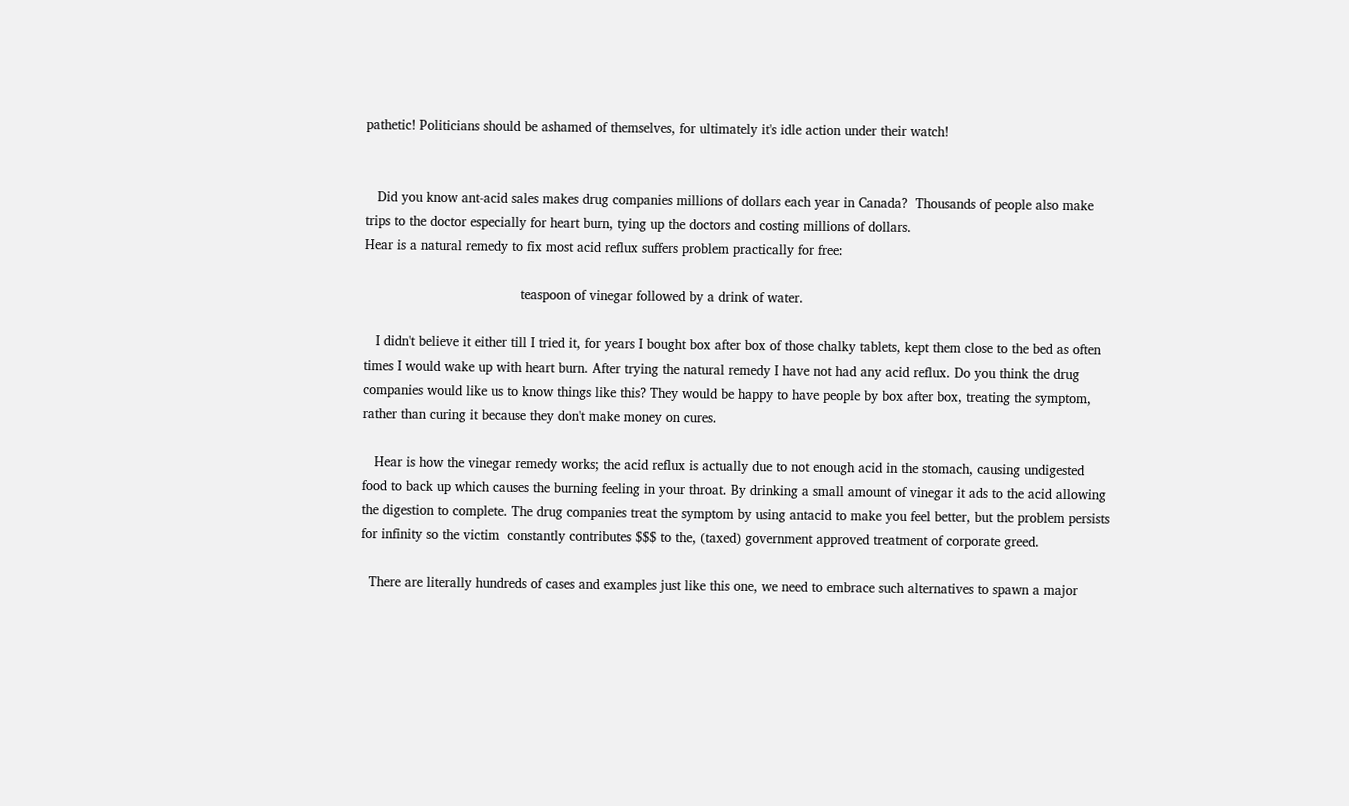pathetic! Politicians should be ashamed of themselves, for ultimately it's idle action under their watch!


   Did you know ant-acid sales makes drug companies millions of dollars each year in Canada?  Thousands of people also make trips to the doctor especially for heart burn, tying up the doctors and costing millions of dollars.
Hear is a natural remedy to fix most acid reflux suffers problem practically for free:

                                       teaspoon of vinegar followed by a drink of water.

   I didn't believe it either till I tried it, for years I bought box after box of those chalky tablets, kept them close to the bed as often times I would wake up with heart burn. After trying the natural remedy I have not had any acid reflux. Do you think the drug companies would like us to know things like this? They would be happy to have people by box after box, treating the symptom, rather than curing it because they don't make money on cures.

   Hear is how the vinegar remedy works; the acid reflux is actually due to not enough acid in the stomach, causing undigested food to back up which causes the burning feeling in your throat. By drinking a small amount of vinegar it ads to the acid allowing the digestion to complete. The drug companies treat the symptom by using antacid to make you feel better, but the problem persists for infinity so the victim  constantly contributes $$$ to the, (taxed) government approved treatment of corporate greed.

  There are literally hundreds of cases and examples just like this one, we need to embrace such alternatives to spawn a major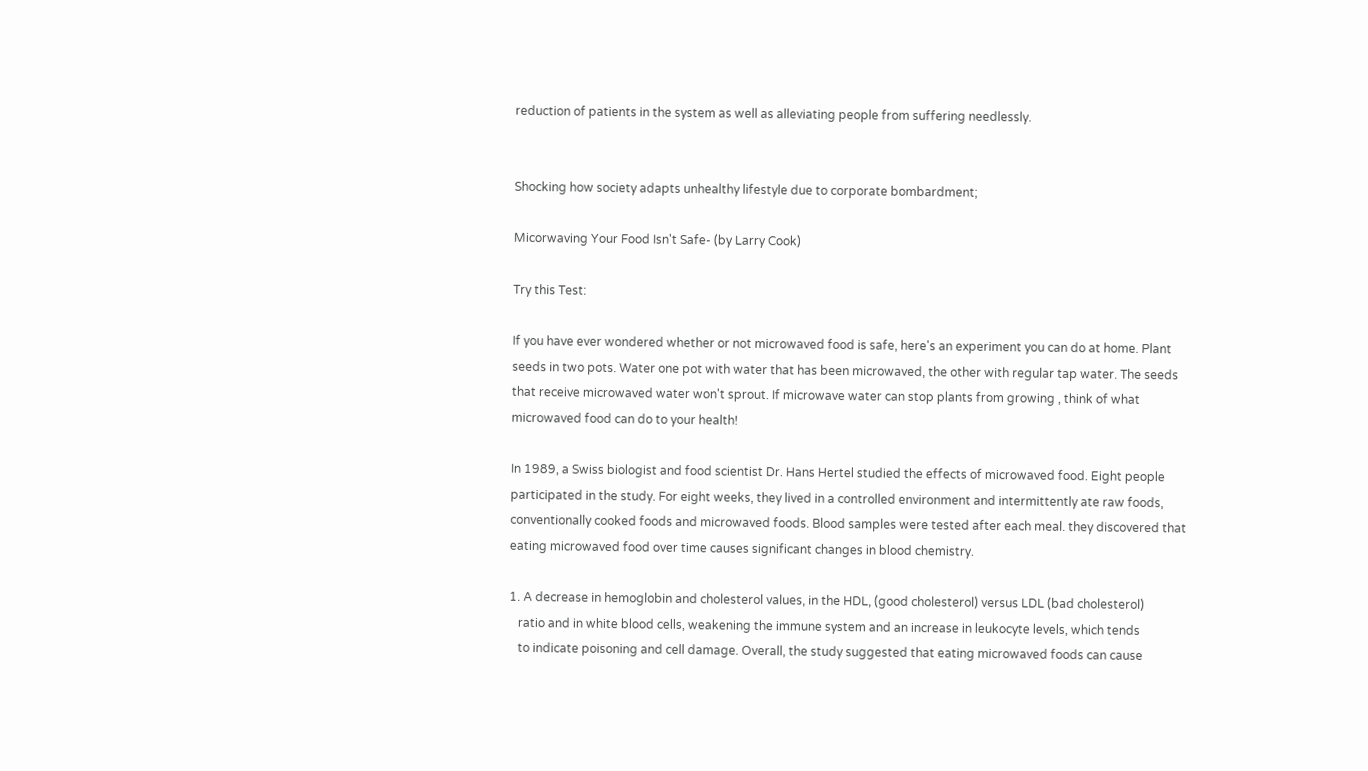reduction of patients in the system as well as alleviating people from suffering needlessly.


Shocking how society adapts unhealthy lifestyle due to corporate bombardment;

Micorwaving Your Food Isn't Safe- (by Larry Cook)

Try this Test:

If you have ever wondered whether or not microwaved food is safe, here's an experiment you can do at home. Plant seeds in two pots. Water one pot with water that has been microwaved, the other with regular tap water. The seeds that receive microwaved water won't sprout. If microwave water can stop plants from growing , think of what microwaved food can do to your health!

In 1989, a Swiss biologist and food scientist Dr. Hans Hertel studied the effects of microwaved food. Eight people participated in the study. For eight weeks, they lived in a controlled environment and intermittently ate raw foods, conventionally cooked foods and microwaved foods. Blood samples were tested after each meal. they discovered that eating microwaved food over time causes significant changes in blood chemistry.

1. A decrease in hemoglobin and cholesterol values, in the HDL, (good cholesterol) versus LDL (bad cholesterol)
   ratio and in white blood cells, weakening the immune system and an increase in leukocyte levels, which tends
   to indicate poisoning and cell damage. Overall, the study suggested that eating microwaved foods can cause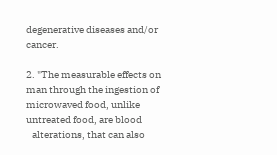degenerative diseases and/or cancer.

2. "The measurable effects on man through the ingestion of microwaved food, unlike untreated food, are blood
   alterations, that can also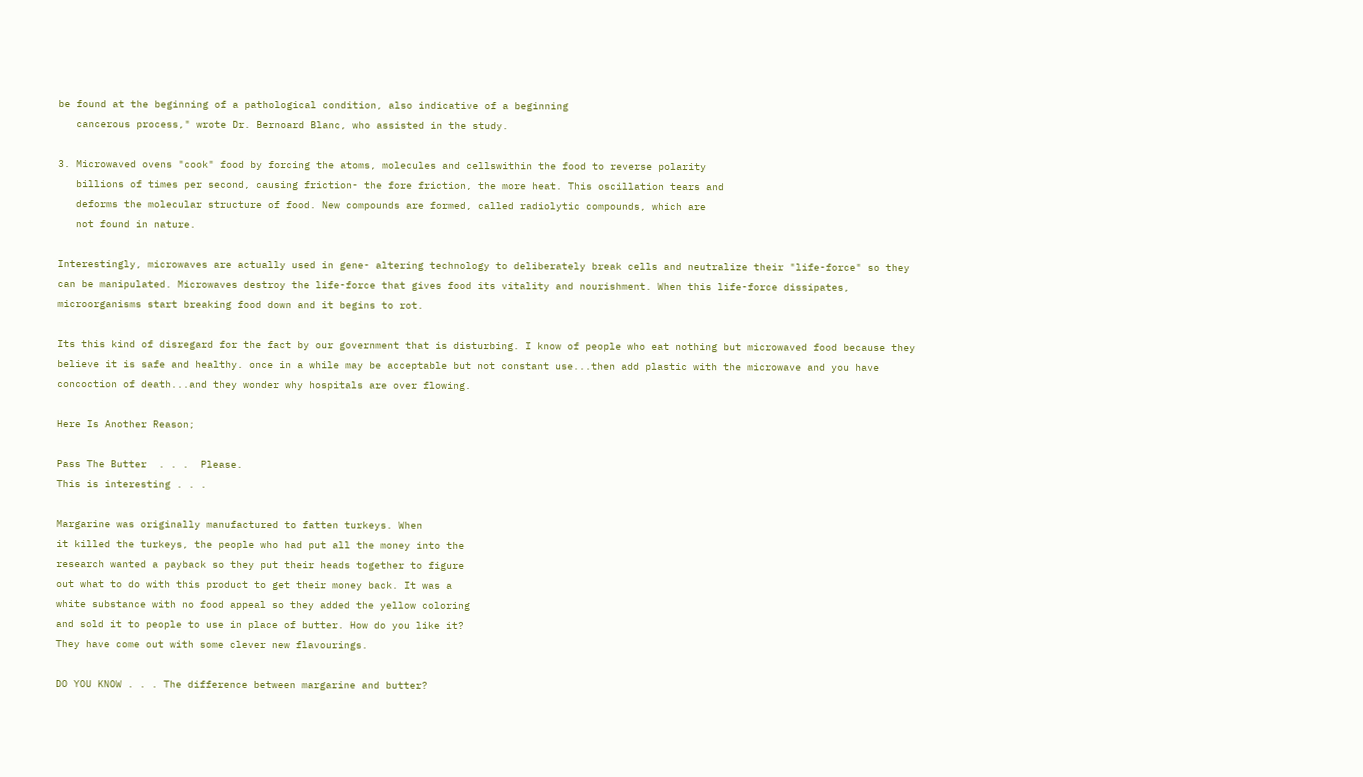be found at the beginning of a pathological condition, also indicative of a beginning
   cancerous process," wrote Dr. Bernoard Blanc, who assisted in the study.

3. Microwaved ovens "cook" food by forcing the atoms, molecules and cellswithin the food to reverse polarity
   billions of times per second, causing friction- the fore friction, the more heat. This oscillation tears and
   deforms the molecular structure of food. New compounds are formed, called radiolytic compounds, which are
   not found in nature.

Interestingly, microwaves are actually used in gene- altering technology to deliberately break cells and neutralize their "life-force" so they can be manipulated. Microwaves destroy the life-force that gives food its vitality and nourishment. When this life-force dissipates, microorganisms start breaking food down and it begins to rot.

Its this kind of disregard for the fact by our government that is disturbing. I know of people who eat nothing but microwaved food because they believe it is safe and healthy. once in a while may be acceptable but not constant use...then add plastic with the microwave and you have concoction of death...and they wonder why hospitals are over flowing.

Here Is Another Reason;

Pass The Butter  . . .  Please.
This is interesting . . .

Margarine was originally manufactured to fatten turkeys. When
it killed the turkeys, the people who had put all the money into the
research wanted a payback so they put their heads together to figure
out what to do with this product to get their money back. It was a
white substance with no food appeal so they added the yellow coloring
and sold it to people to use in place of butter. How do you like it?
They have come out with some clever new flavourings.

DO YOU KNOW . . . The difference between margarine and butter?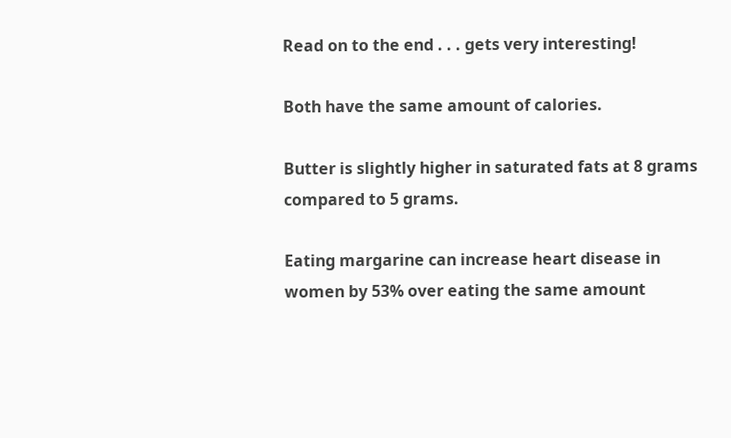Read on to the end . . . gets very interesting!

Both have the same amount of calories.

Butter is slightly higher in saturated fats at 8 grams compared to 5 grams.

Eating margarine can increase heart disease in women by 53% over eating the same amount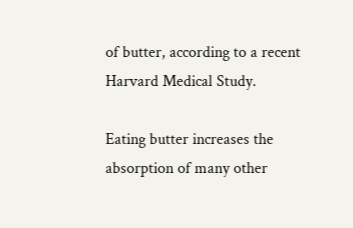of butter, according to a recent Harvard Medical Study.

Eating butter increases the absorption of many other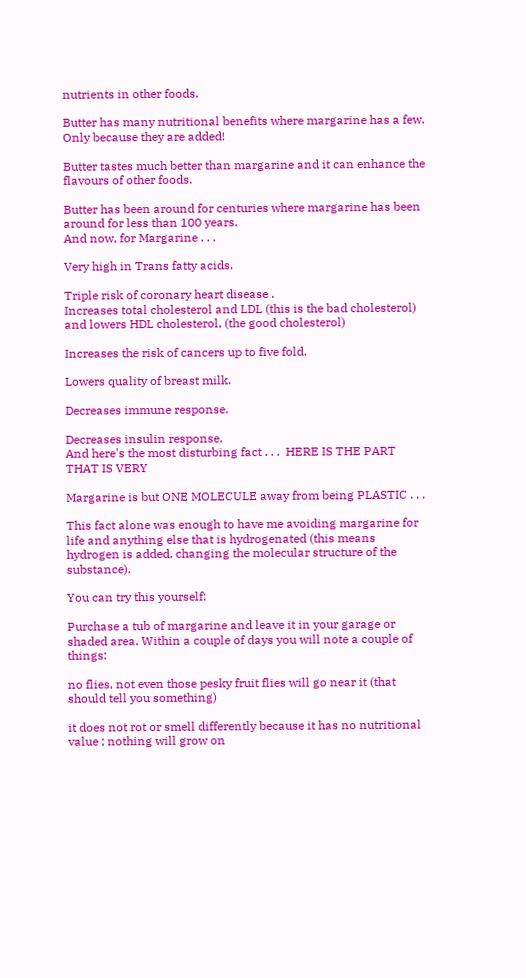nutrients in other foods.

Butter has many nutritional benefits where margarine has a few.  Only because they are added!

Butter tastes much better than margarine and it can enhance the flavours of other foods.

Butter has been around for centuries where margarine has been around for less than 100 years.
And now, for Margarine . . .

Very high in Trans fatty acids.

Triple risk of coronary heart disease .
Increases total cholesterol and LDL (this is the bad cholesterol) and lowers HDL cholesterol, (the good cholesterol)

Increases the risk of cancers up to five fold.

Lowers quality of breast milk.

Decreases immune response.

Decreases insulin response.
And here's the most disturbing fact . . .  HERE IS THE PART THAT IS VERY

Margarine is but ONE MOLECULE away from being PLASTIC . . .

This fact alone was enough to have me avoiding margarine for life and anything else that is hydrogenated (this means hydrogen is added, changing the molecular structure of the substance).

You can try this yourself:

Purchase a tub of margarine and leave it in your garage or shaded area. Within a couple of days you will note a couple of  things:

no flies, not even those pesky fruit flies will go near it (that should tell you something)

it does not rot or smell differently because it has no nutritional value ; nothing will grow on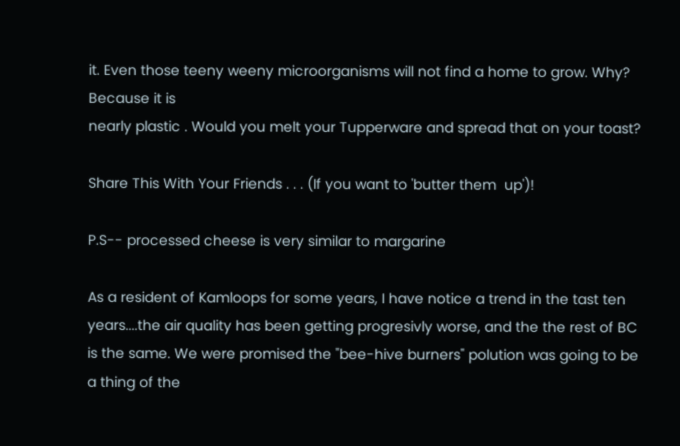it. Even those teeny weeny microorganisms will not find a home to grow. Why?  Because it is
nearly plastic . Would you melt your Tupperware and spread that on your toast?

Share This With Your Friends . . . (If you want to 'butter them  up')!

P.S-- processed cheese is very similar to margarine

As a resident of Kamloops for some years, I have notice a trend in the tast ten years....the air quality has been getting progresivly worse, and the the rest of BC is the same. We were promised the "bee-hive burners" polution was going to be a thing of the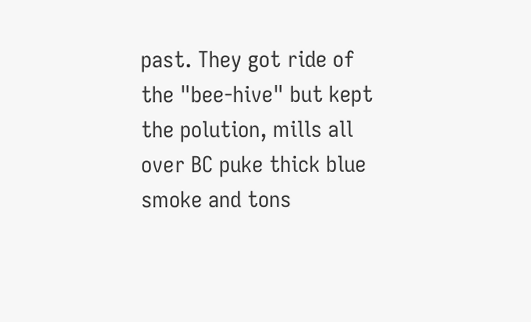past. They got ride of the "bee-hive" but kept the polution, mills all over BC puke thick blue smoke and tons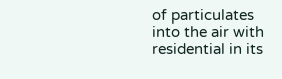of particulates into the air with residential in its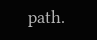path.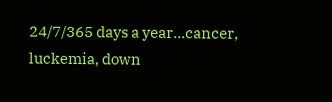24/7/365 days a year...cancer, luckemia, down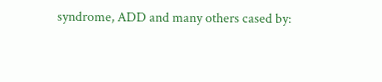syndrome, ADD and many others cased by: